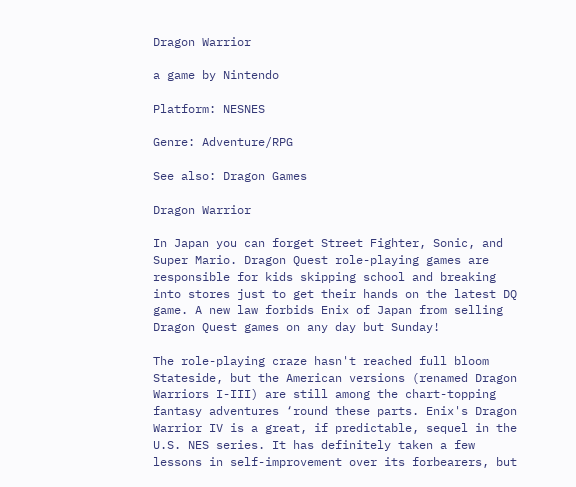Dragon Warrior

a game by Nintendo

Platform: NESNES

Genre: Adventure/RPG

See also: Dragon Games

Dragon Warrior

In Japan you can forget Street Fighter, Sonic, and Super Mario. Dragon Quest role-playing games are responsible for kids skipping school and breaking into stores just to get their hands on the latest DQ game. A new law forbids Enix of Japan from selling Dragon Quest games on any day but Sunday!

The role-playing craze hasn't reached full bloom Stateside, but the American versions (renamed Dragon Warriors I-III) are still among the chart-topping fantasy adventures ‘round these parts. Enix's Dragon Warrior IV is a great, if predictable, sequel in the U.S. NES series. It has definitely taken a few lessons in self-improvement over its forbearers, but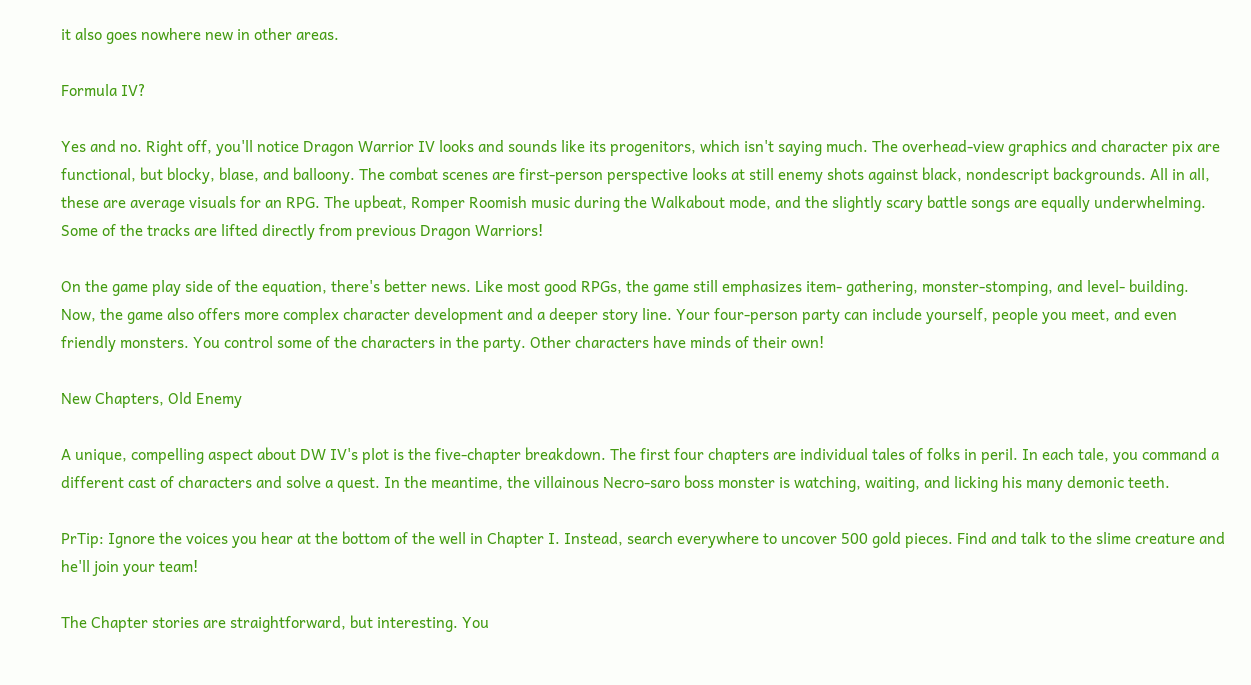it also goes nowhere new in other areas.

Formula IV?

Yes and no. Right off, you'll notice Dragon Warrior IV looks and sounds like its progenitors, which isn't saying much. The overhead-view graphics and character pix are functional, but blocky, blase, and balloony. The combat scenes are first-person perspective looks at still enemy shots against black, nondescript backgrounds. All in all, these are average visuals for an RPG. The upbeat, Romper Roomish music during the Walkabout mode, and the slightly scary battle songs are equally underwhelming. Some of the tracks are lifted directly from previous Dragon Warriors!

On the game play side of the equation, there's better news. Like most good RPGs, the game still emphasizes item- gathering, monster-stomping, and level- building. Now, the game also offers more complex character development and a deeper story line. Your four-person party can include yourself, people you meet, and even friendly monsters. You control some of the characters in the party. Other characters have minds of their own!

New Chapters, Old Enemy

A unique, compelling aspect about DW IV's plot is the five-chapter breakdown. The first four chapters are individual tales of folks in peril. In each tale, you command a different cast of characters and solve a quest. In the meantime, the villainous Necro-saro boss monster is watching, waiting, and licking his many demonic teeth.

PrTip: Ignore the voices you hear at the bottom of the well in Chapter I. Instead, search everywhere to uncover 500 gold pieces. Find and talk to the slime creature and he'll join your team!

The Chapter stories are straightforward, but interesting. You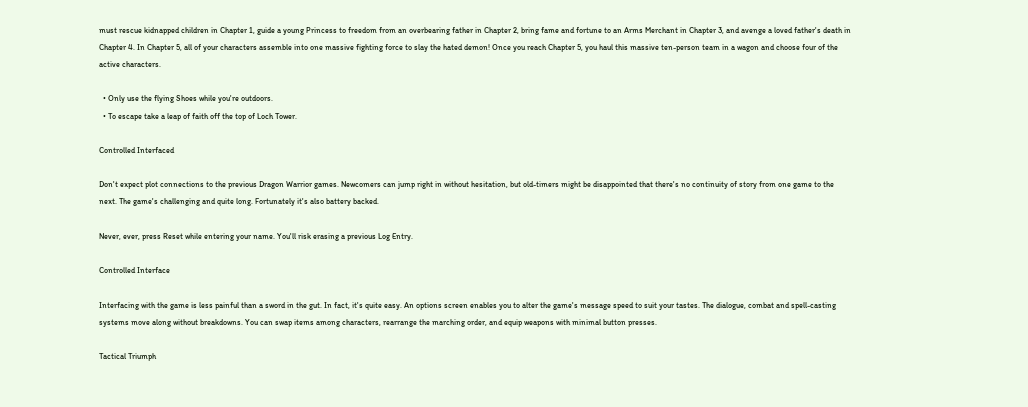must rescue kidnapped children in Chapter 1, guide a young Princess to freedom from an overbearing father in Chapter 2, bring fame and fortune to an Arms Merchant in Chapter 3, and avenge a loved father's death in Chapter 4. In Chapter 5, all of your characters assemble into one massive fighting force to slay the hated demon! Once you reach Chapter 5, you haul this massive ten-person team in a wagon and choose four of the active characters.

  • Only use the flying Shoes while you're outdoors.
  • To escape take a leap of faith off the top of Loch Tower.

Controlled Interfaced

Don't expect plot connections to the previous Dragon Warrior games. Newcomers can jump right in without hesitation, but old-timers might be disappointed that there's no continuity of story from one game to the next. The game's challenging and quite long. Fortunately it's also battery backed.

Never, ever, press Reset while entering your name. You'll risk erasing a previous Log Entry.

Controlled Interface

Interfacing with the game is less painful than a sword in the gut. In fact, it's quite easy. An options screen enables you to alter the game's message speed to suit your tastes. The dialogue, combat and spell-casting systems move along without breakdowns. You can swap items among characters, rearrange the marching order, and equip weapons with minimal button presses.

Tactical Triumph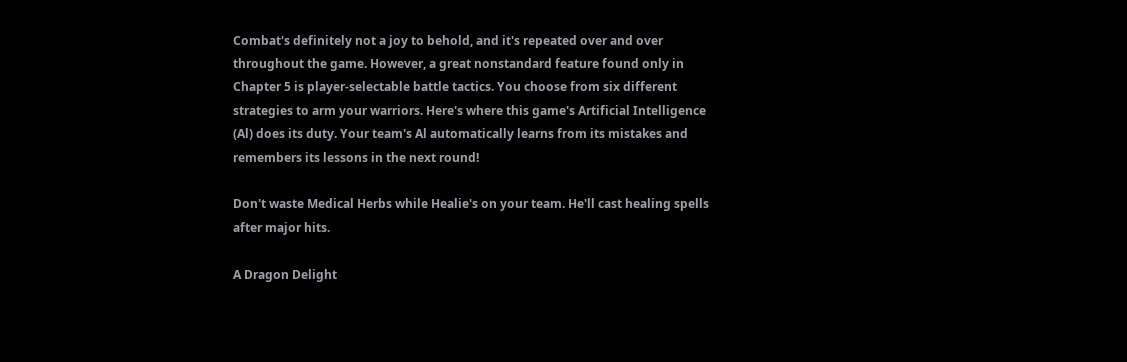Combat's definitely not a joy to behold, and it's repeated over and over throughout the game. However, a great nonstandard feature found only in Chapter 5 is player-selectable battle tactics. You choose from six different strategies to arm your warriors. Here's where this game's Artificial Intelligence (Al) does its duty. Your team's Al automatically learns from its mistakes and remembers its lessons in the next round!

Don't waste Medical Herbs while Healie's on your team. He'll cast healing spells after major hits.

A Dragon Delight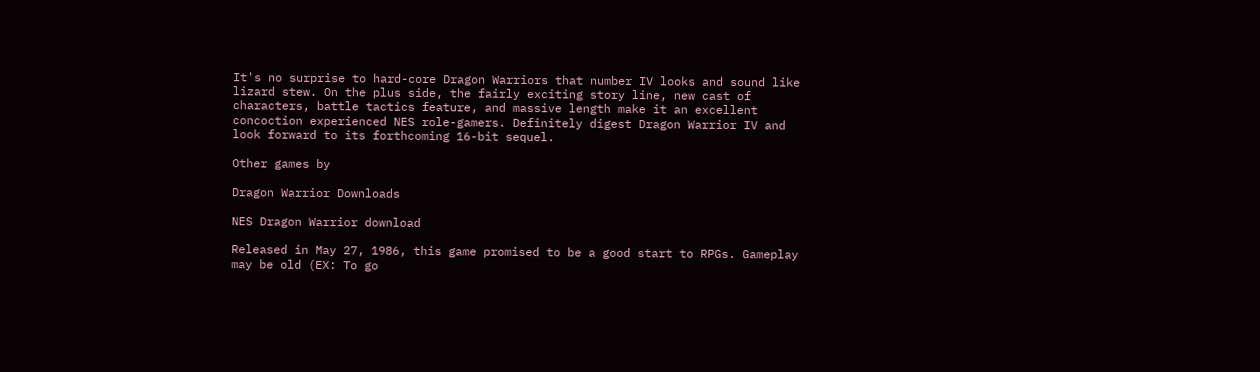It's no surprise to hard-core Dragon Warriors that number IV looks and sound like lizard stew. On the plus side, the fairly exciting story line, new cast of characters, battle tactics feature, and massive length make it an excellent concoction experienced NES role-gamers. Definitely digest Dragon Warrior IV and look forward to its forthcoming 16-bit sequel.

Other games by

Dragon Warrior Downloads

NES Dragon Warrior download

Released in May 27, 1986, this game promised to be a good start to RPGs. Gameplay may be old (EX: To go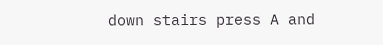down stairs press A and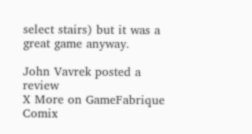select stairs) but it was a great game anyway.

John Vavrek posted a review
X More on GameFabrique Comix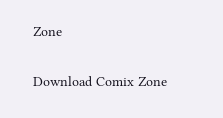Zone

Download Comix Zone